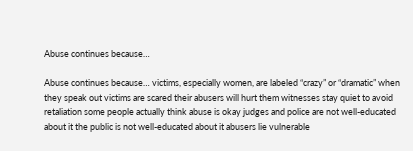Abuse continues because…

Abuse continues because… victims, especially women, are labeled “crazy” or “dramatic” when they speak out victims are scared their abusers will hurt them witnesses stay quiet to avoid retaliation some people actually think abuse is okay judges and police are not well-educated about it the public is not well-educated about it abusers lie vulnerable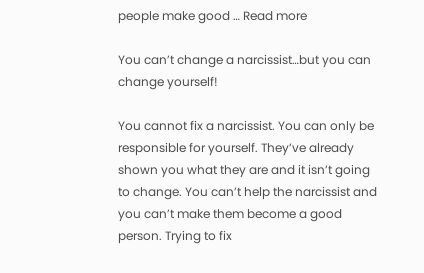people make good … Read more

You can’t change a narcissist…but you can change yourself!

You cannot fix a narcissist. You can only be responsible for yourself. They’ve already shown you what they are and it isn’t going to change. You can’t help the narcissist and you can’t make them become a good person. Trying to fix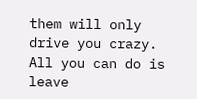them will only drive you crazy. All you can do is leave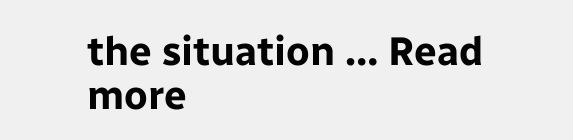the situation … Read more